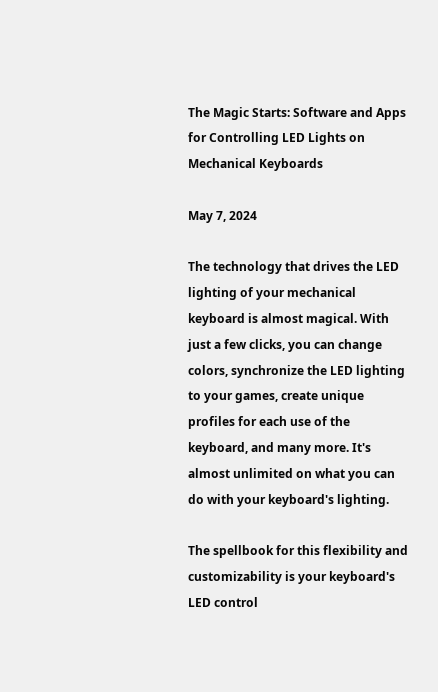The Magic Starts: Software and Apps for Controlling LED Lights on Mechanical Keyboards

May 7, 2024

The technology that drives the LED lighting of your mechanical keyboard is almost magical. With just a few clicks, you can change colors, synchronize the LED lighting to your games, create unique profiles for each use of the keyboard, and many more. It's almost unlimited on what you can do with your keyboard's lighting.

The spellbook for this flexibility and customizability is your keyboard's LED control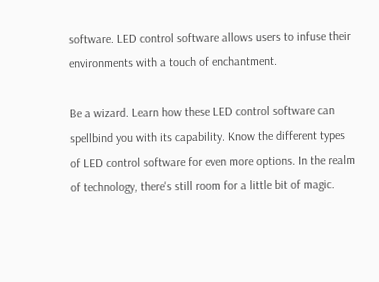software. LED control software allows users to infuse their environments with a touch of enchantment.

Be a wizard. Learn how these LED control software can spellbind you with its capability. Know the different types of LED control software for even more options. In the realm of technology, there's still room for a little bit of magic.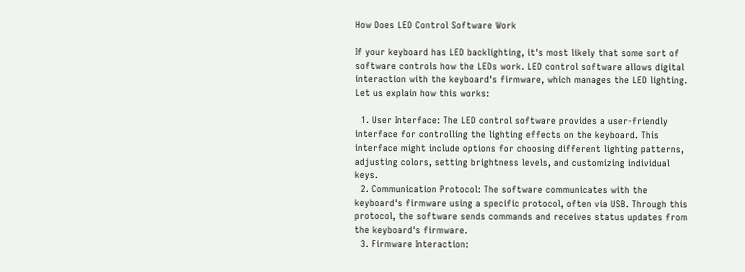How Does LED Control Software Work

If your keyboard has LED backlighting, it's most likely that some sort of software controls how the LEDs work. LED control software allows digital interaction with the keyboard's firmware, which manages the LED lighting. Let us explain how this works:

  1. User Interface: The LED control software provides a user-friendly interface for controlling the lighting effects on the keyboard. This interface might include options for choosing different lighting patterns, adjusting colors, setting brightness levels, and customizing individual keys.
  2. Communication Protocol: The software communicates with the keyboard's firmware using a specific protocol, often via USB. Through this protocol, the software sends commands and receives status updates from the keyboard's firmware.
  3. Firmware Interaction: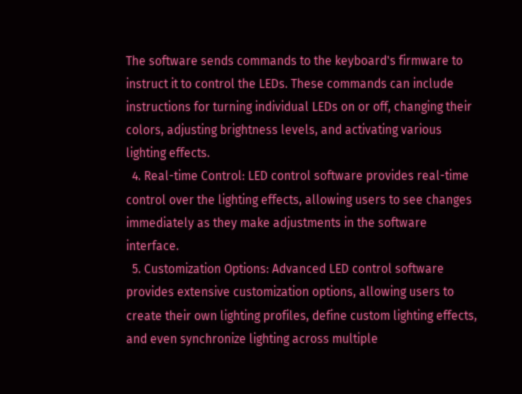The software sends commands to the keyboard's firmware to instruct it to control the LEDs. These commands can include instructions for turning individual LEDs on or off, changing their colors, adjusting brightness levels, and activating various lighting effects.
  4. Real-time Control: LED control software provides real-time control over the lighting effects, allowing users to see changes immediately as they make adjustments in the software interface.
  5. Customization Options: Advanced LED control software provides extensive customization options, allowing users to create their own lighting profiles, define custom lighting effects, and even synchronize lighting across multiple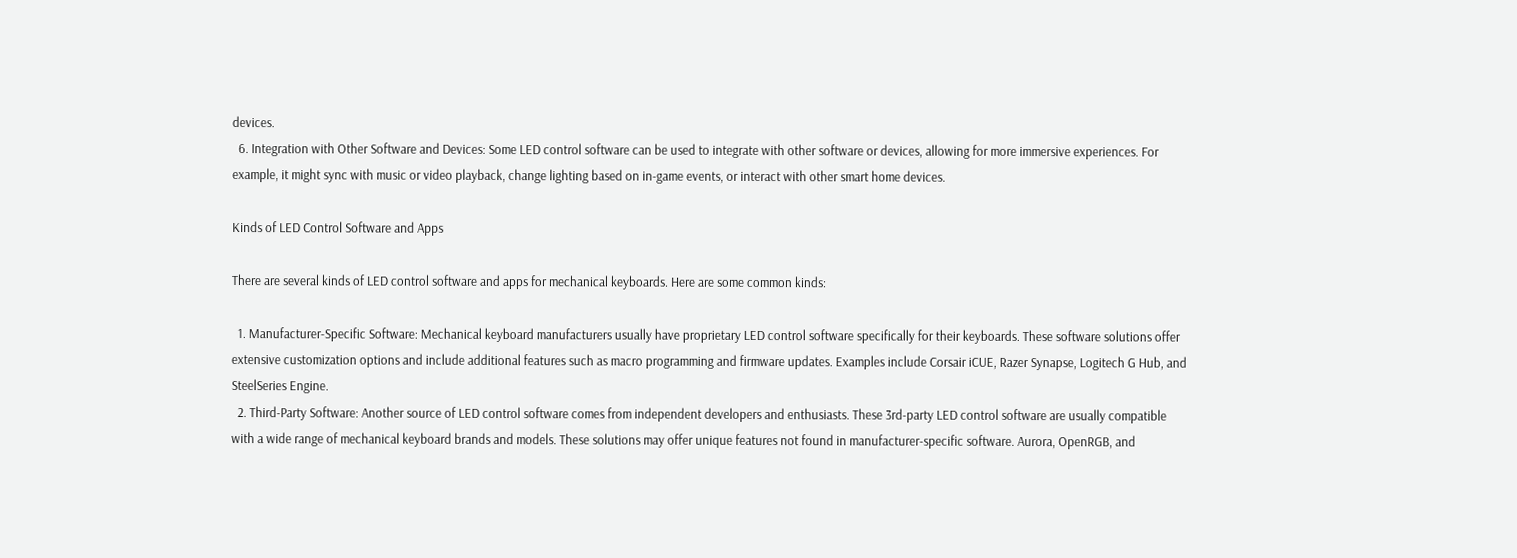devices.
  6. Integration with Other Software and Devices: Some LED control software can be used to integrate with other software or devices, allowing for more immersive experiences. For example, it might sync with music or video playback, change lighting based on in-game events, or interact with other smart home devices.

Kinds of LED Control Software and Apps

There are several kinds of LED control software and apps for mechanical keyboards. Here are some common kinds:

  1. Manufacturer-Specific Software: Mechanical keyboard manufacturers usually have proprietary LED control software specifically for their keyboards. These software solutions offer extensive customization options and include additional features such as macro programming and firmware updates. Examples include Corsair iCUE, Razer Synapse, Logitech G Hub, and SteelSeries Engine.
  2. Third-Party Software: Another source of LED control software comes from independent developers and enthusiasts. These 3rd-party LED control software are usually compatible with a wide range of mechanical keyboard brands and models. These solutions may offer unique features not found in manufacturer-specific software. Aurora, OpenRGB, and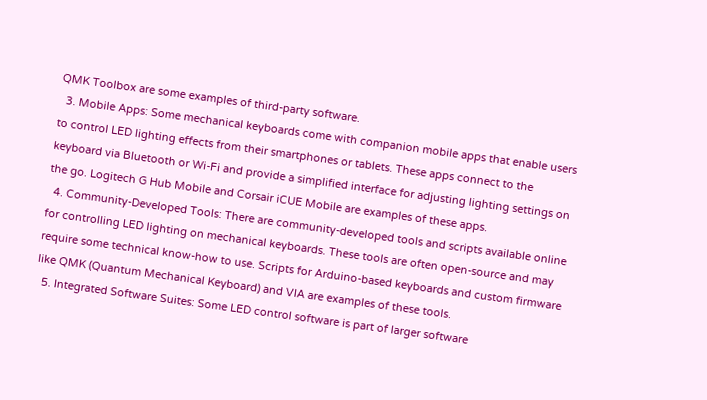QMK Toolbox are some examples of third-party software.
  3. Mobile Apps: Some mechanical keyboards come with companion mobile apps that enable users to control LED lighting effects from their smartphones or tablets. These apps connect to the keyboard via Bluetooth or Wi-Fi and provide a simplified interface for adjusting lighting settings on the go. Logitech G Hub Mobile and Corsair iCUE Mobile are examples of these apps.
  4. Community-Developed Tools: There are community-developed tools and scripts available online for controlling LED lighting on mechanical keyboards. These tools are often open-source and may require some technical know-how to use. Scripts for Arduino-based keyboards and custom firmware like QMK (Quantum Mechanical Keyboard) and VIA are examples of these tools.
  5. Integrated Software Suites: Some LED control software is part of larger software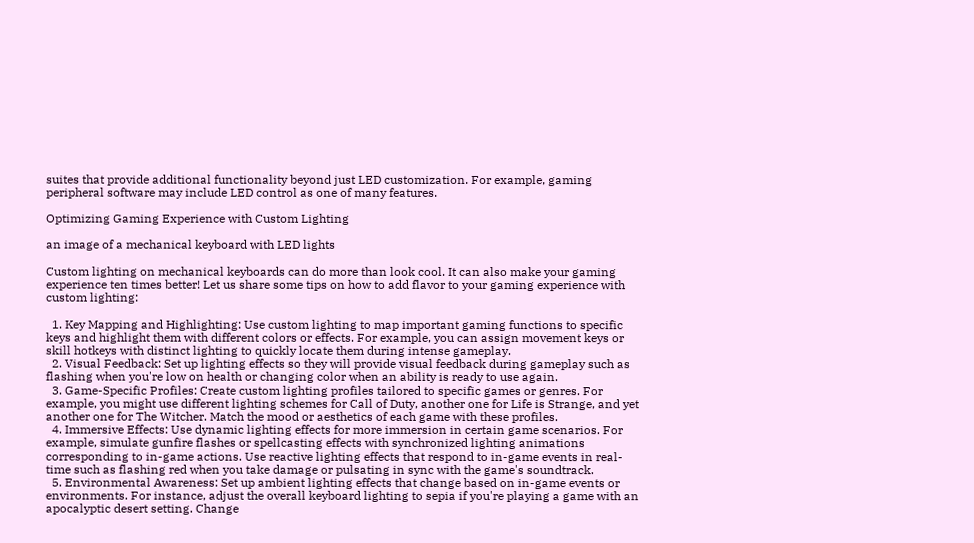suites that provide additional functionality beyond just LED customization. For example, gaming peripheral software may include LED control as one of many features.

Optimizing Gaming Experience with Custom Lighting

an image of a mechanical keyboard with LED lights

Custom lighting on mechanical keyboards can do more than look cool. It can also make your gaming experience ten times better! Let us share some tips on how to add flavor to your gaming experience with custom lighting:

  1. Key Mapping and Highlighting: Use custom lighting to map important gaming functions to specific keys and highlight them with different colors or effects. For example, you can assign movement keys or skill hotkeys with distinct lighting to quickly locate them during intense gameplay.
  2. Visual Feedback: Set up lighting effects so they will provide visual feedback during gameplay such as flashing when you're low on health or changing color when an ability is ready to use again.
  3. Game-Specific Profiles: Create custom lighting profiles tailored to specific games or genres. For example, you might use different lighting schemes for Call of Duty, another one for Life is Strange, and yet another one for The Witcher. Match the mood or aesthetics of each game with these profiles.
  4. Immersive Effects: Use dynamic lighting effects for more immersion in certain game scenarios. For example, simulate gunfire flashes or spellcasting effects with synchronized lighting animations corresponding to in-game actions. Use reactive lighting effects that respond to in-game events in real-time such as flashing red when you take damage or pulsating in sync with the game's soundtrack.
  5. Environmental Awareness: Set up ambient lighting effects that change based on in-game events or environments. For instance, adjust the overall keyboard lighting to sepia if you're playing a game with an apocalyptic desert setting. Change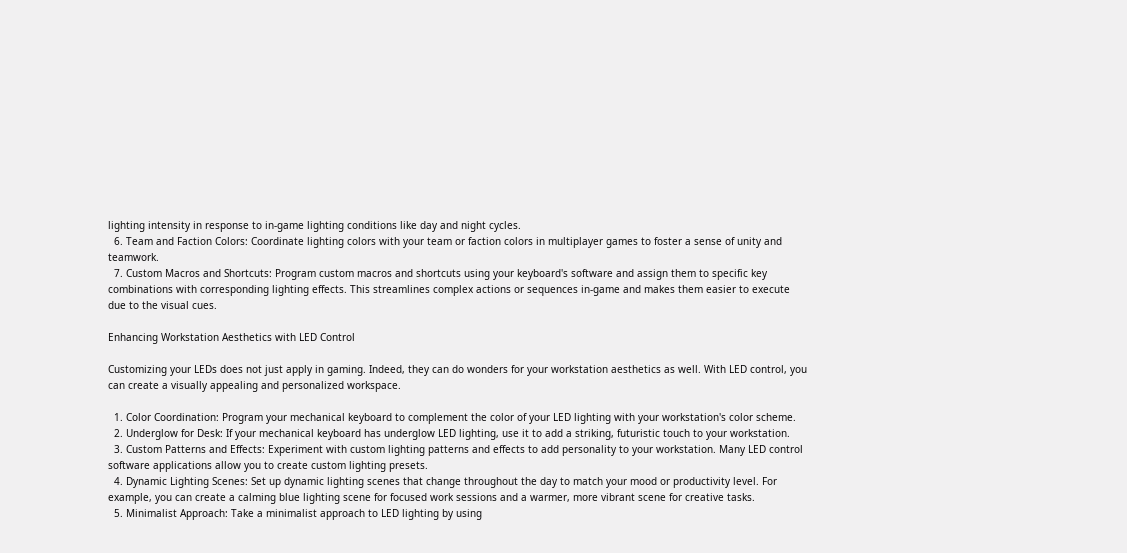lighting intensity in response to in-game lighting conditions like day and night cycles.
  6. Team and Faction Colors: Coordinate lighting colors with your team or faction colors in multiplayer games to foster a sense of unity and teamwork.
  7. Custom Macros and Shortcuts: Program custom macros and shortcuts using your keyboard's software and assign them to specific key combinations with corresponding lighting effects. This streamlines complex actions or sequences in-game and makes them easier to execute due to the visual cues.

Enhancing Workstation Aesthetics with LED Control

Customizing your LEDs does not just apply in gaming. Indeed, they can do wonders for your workstation aesthetics as well. With LED control, you can create a visually appealing and personalized workspace.

  1. Color Coordination: Program your mechanical keyboard to complement the color of your LED lighting with your workstation's color scheme.
  2. Underglow for Desk: If your mechanical keyboard has underglow LED lighting, use it to add a striking, futuristic touch to your workstation.
  3. Custom Patterns and Effects: Experiment with custom lighting patterns and effects to add personality to your workstation. Many LED control software applications allow you to create custom lighting presets.
  4. Dynamic Lighting Scenes: Set up dynamic lighting scenes that change throughout the day to match your mood or productivity level. For example, you can create a calming blue lighting scene for focused work sessions and a warmer, more vibrant scene for creative tasks.
  5. Minimalist Approach: Take a minimalist approach to LED lighting by using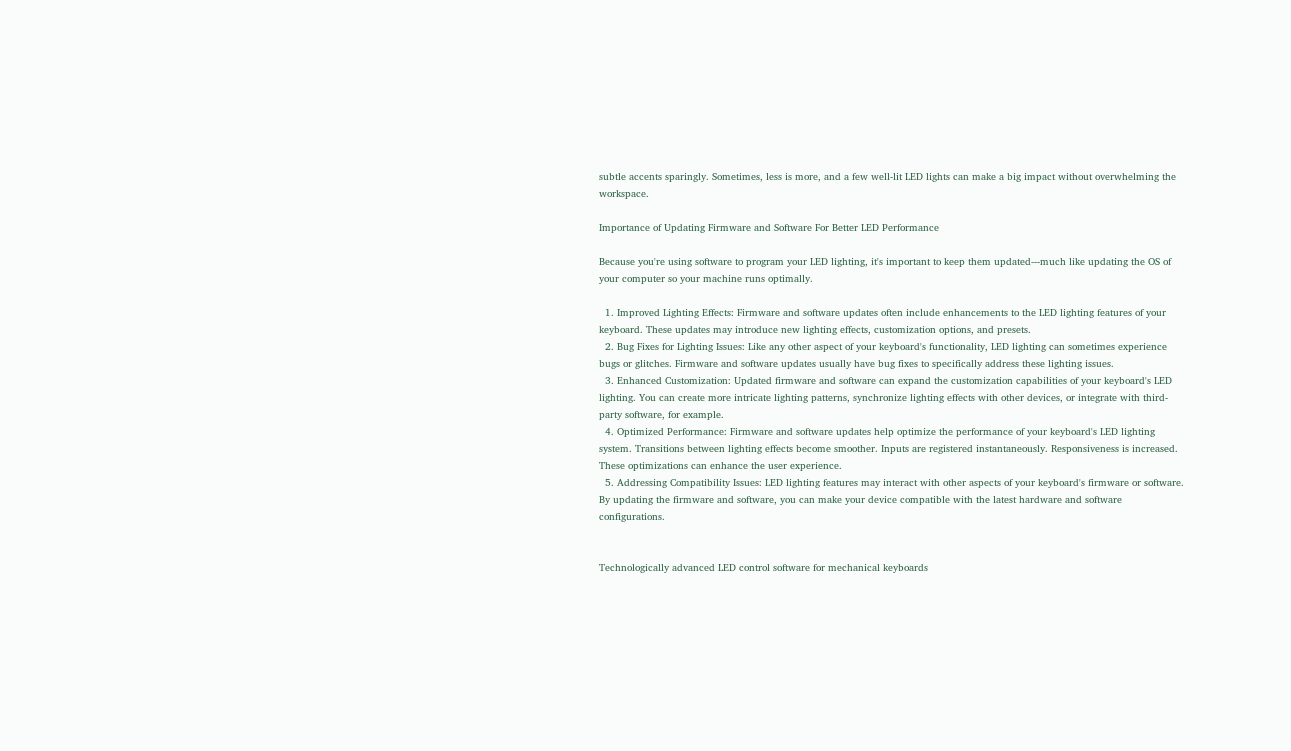subtle accents sparingly. Sometimes, less is more, and a few well-lit LED lights can make a big impact without overwhelming the workspace.

Importance of Updating Firmware and Software For Better LED Performance

Because you're using software to program your LED lighting, it's important to keep them updated---much like updating the OS of your computer so your machine runs optimally.

  1. Improved Lighting Effects: Firmware and software updates often include enhancements to the LED lighting features of your keyboard. These updates may introduce new lighting effects, customization options, and presets.
  2. Bug Fixes for Lighting Issues: Like any other aspect of your keyboard's functionality, LED lighting can sometimes experience bugs or glitches. Firmware and software updates usually have bug fixes to specifically address these lighting issues.
  3. Enhanced Customization: Updated firmware and software can expand the customization capabilities of your keyboard's LED lighting. You can create more intricate lighting patterns, synchronize lighting effects with other devices, or integrate with third-party software, for example.
  4. Optimized Performance: Firmware and software updates help optimize the performance of your keyboard's LED lighting system. Transitions between lighting effects become smoother. Inputs are registered instantaneously. Responsiveness is increased. These optimizations can enhance the user experience.
  5. Addressing Compatibility Issues: LED lighting features may interact with other aspects of your keyboard's firmware or software. By updating the firmware and software, you can make your device compatible with the latest hardware and software configurations.


Technologically advanced LED control software for mechanical keyboards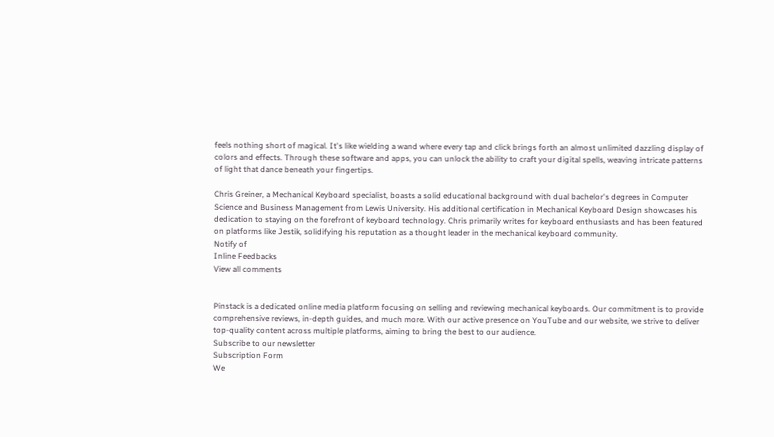feels nothing short of magical. It's like wielding a wand where every tap and click brings forth an almost unlimited dazzling display of colors and effects. Through these software and apps, you can unlock the ability to craft your digital spells, weaving intricate patterns of light that dance beneath your fingertips.

Chris Greiner, a Mechanical Keyboard specialist, boasts a solid educational background with dual bachelor's degrees in Computer Science and Business Management from Lewis University. His additional certification in Mechanical Keyboard Design showcases his dedication to staying on the forefront of keyboard technology. Chris primarily writes for keyboard enthusiasts and has been featured on platforms like Jestik, solidifying his reputation as a thought leader in the mechanical keyboard community.
Notify of
Inline Feedbacks
View all comments


Pinstack is a dedicated online media platform focusing on selling and reviewing mechanical keyboards. Our commitment is to provide comprehensive reviews, in-depth guides, and much more. With our active presence on YouTube and our website, we strive to deliver top-quality content across multiple platforms, aiming to bring the best to our audience.
Subscribe to our newsletter
Subscription Form
We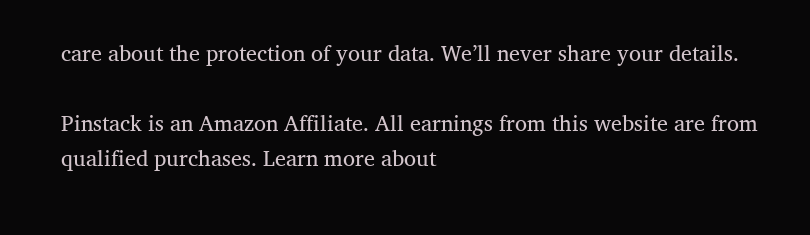care about the protection of your data. We’ll never share your details.

Pinstack is an Amazon Affiliate. All earnings from this website are from qualified purchases. Learn more about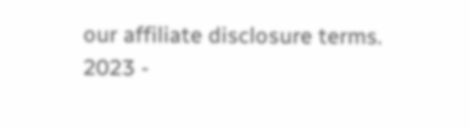our affiliate disclosure terms.
2023 -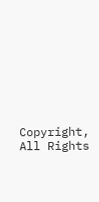Copyright, All Rights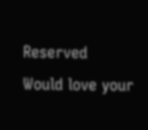Reserved
Would love your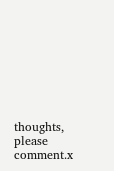thoughts, please comment.x